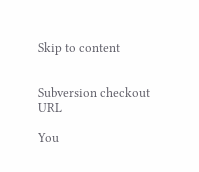Skip to content


Subversion checkout URL

You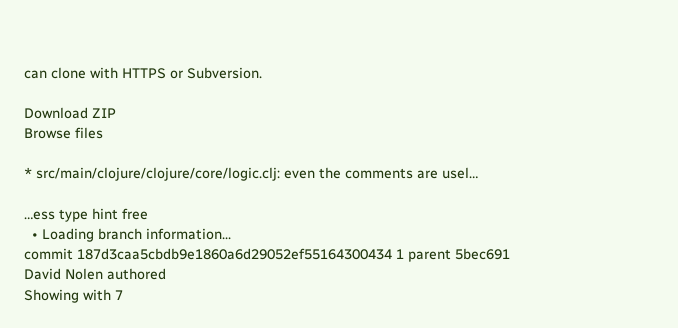can clone with HTTPS or Subversion.

Download ZIP
Browse files

* src/main/clojure/clojure/core/logic.clj: even the comments are usel…

…ess type hint free
  • Loading branch information...
commit 187d3caa5cbdb9e1860a6d29052ef55164300434 1 parent 5bec691
David Nolen authored
Showing with 7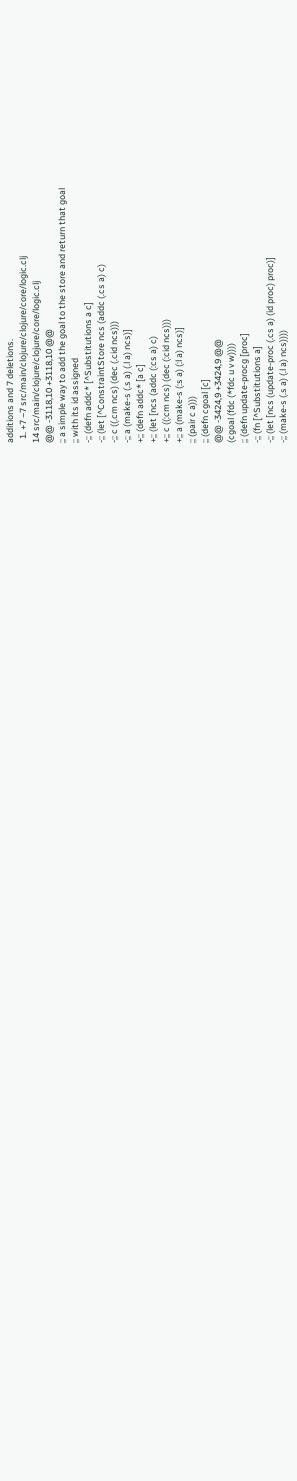additions and 7 deletions.
  1. +7 −7 src/main/clojure/clojure/core/logic.clj
14 src/main/clojure/clojure/core/logic.clj
@@ -3118,10 +3118,10 @@
;; a simple way to add the goal to the store and return that goal
;; with its id assigned
-;; (defn addc* [^Substitutions a c]
-;; (let [^ConstraintStore ncs (addc (.cs a) c)
-;; c ((.cm ncs) (dec (.cid ncs)))
-;; a (make-s (.s a) (.l a) ncs)]
+;; (defn addc* [a c]
+;; (let [ncs (addc (:cs a) c)
+;; c ((:cm ncs) (dec (:cid ncs)))
+;; a (make-s (:s a) (:l a) ncs)]
;; (pair c a)))
;; (defn cgoal [c]
@@ -3424,9 +3424,9 @@
(cgoal (fdc (*fdc u v w))))
;; (defn update-procg [proc]
-;; (fn [^Substitutions a]
-;; (let [ncs (update-proc (.cs a) (id proc) proc)]
-;; (make-s (.s a) (.l a) ncs))))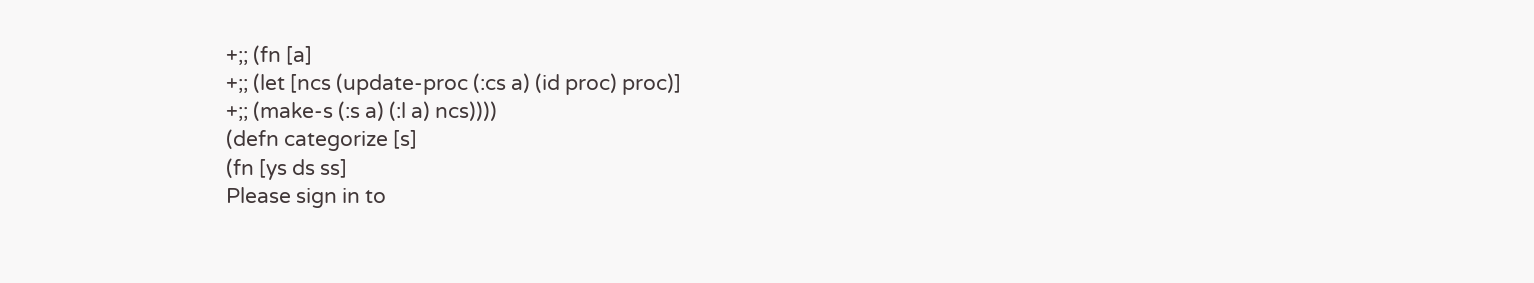+;; (fn [a]
+;; (let [ncs (update-proc (:cs a) (id proc) proc)]
+;; (make-s (:s a) (:l a) ncs))))
(defn categorize [s]
(fn [ys ds ss]
Please sign in to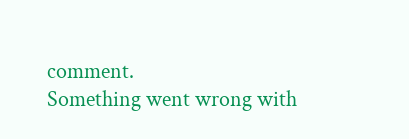comment.
Something went wrong with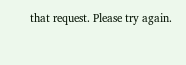that request. Please try again.